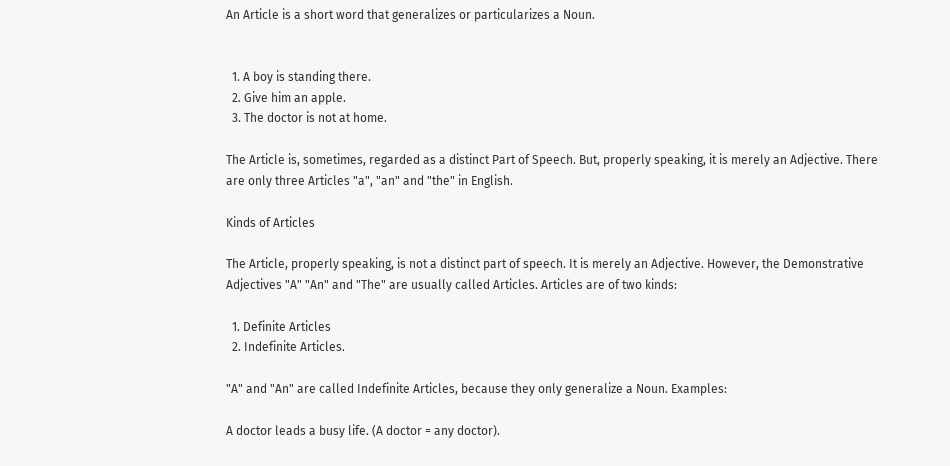An Article is a short word that generalizes or particularizes a Noun.


  1. A boy is standing there.
  2. Give him an apple.
  3. The doctor is not at home.

The Article is, sometimes, regarded as a distinct Part of Speech. But, properly speaking, it is merely an Adjective. There are only three Articles "a", "an" and "the" in English.

Kinds of Articles

The Article, properly speaking, is not a distinct part of speech. It is merely an Adjective. However, the Demonstrative Adjectives "A" "An" and "The" are usually called Articles. Articles are of two kinds:

  1. Definite Articles
  2. Indefinite Articles.

"A" and "An" are called Indefinite Articles, because they only generalize a Noun. Examples:

A doctor leads a busy life. (A doctor = any doctor).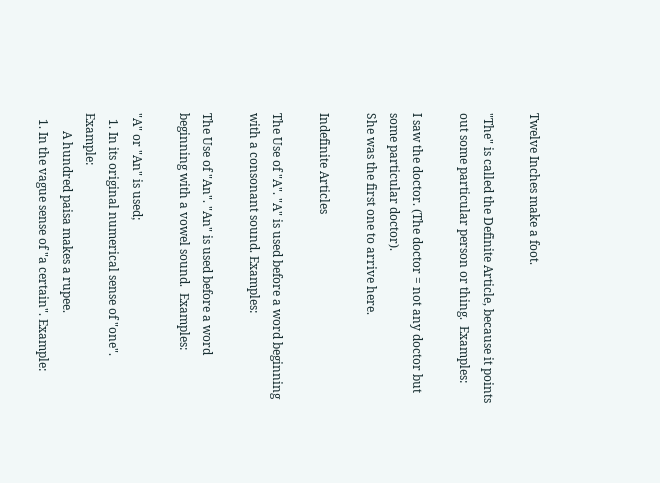Twelve Inches make a foot.

"The" is called the Definite Article, because it points out some particular person or thing.  Examples:

I saw the doctor. (The doctor = not any doctor but some particular doctor).
She was the first one to arrive here.

Indefinite Articles

The Use of "A". "A" is used before a word beginning with a consonant sound. Examples:

The Use of "An". "An" is used before a word beginning with a vowel sound.  Examples:

"A" or "An" is used;
  1. In its original numerical sense of "one". Example:
      A hundred paisa makes a rupee.
  1. In the vague sense of "a certain". Example: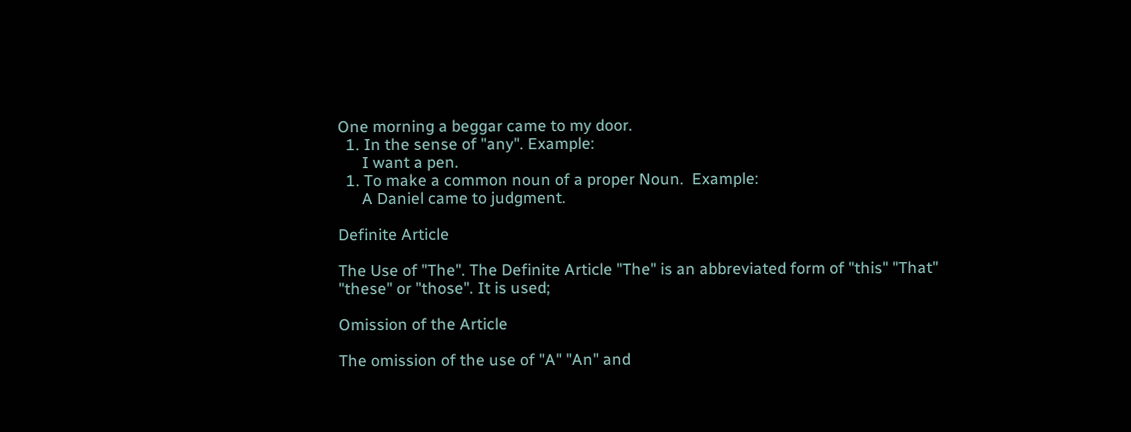One morning a beggar came to my door.
  1. In the sense of "any". Example:
      I want a pen.
  1. To make a common noun of a proper Noun.  Example:
      A Daniel came to judgment.

Definite Article

The Use of "The". The Definite Article "The" is an abbreviated form of "this" "That" "these" or "those". It is used;

Omission of the Article

The omission of the use of "A" "An" and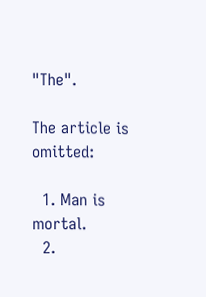"The".

The article is omitted:

  1. Man is mortal.
  2.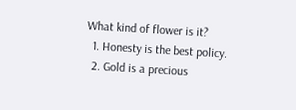What kind of flower is it?
  1. Honesty is the best policy.
  2. Gold is a precious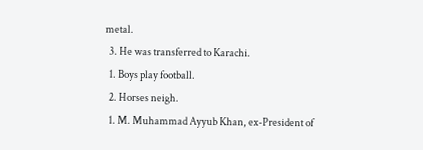metal.
  3. He was transferred to Karachi.
  1. Boys play football.
  2. Horses neigh.
  1. M. Muhammad Ayyub Khan, ex-President of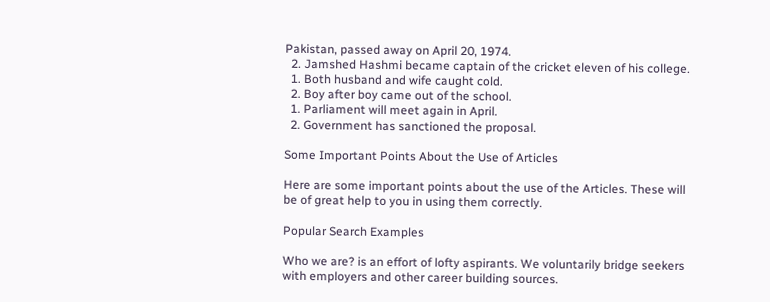Pakistan, passed away on April 20, 1974.
  2. Jamshed Hashmi became captain of the cricket eleven of his college.
  1. Both husband and wife caught cold.
  2. Boy after boy came out of the school.
  1. Parliament will meet again in April.
  2. Government has sanctioned the proposal.

Some Important Points About the Use of Articles

Here are some important points about the use of the Articles. These will be of great help to you in using them correctly.

Popular Search Examples

Who we are? is an effort of lofty aspirants. We voluntarily bridge seekers with employers and other career building sources.